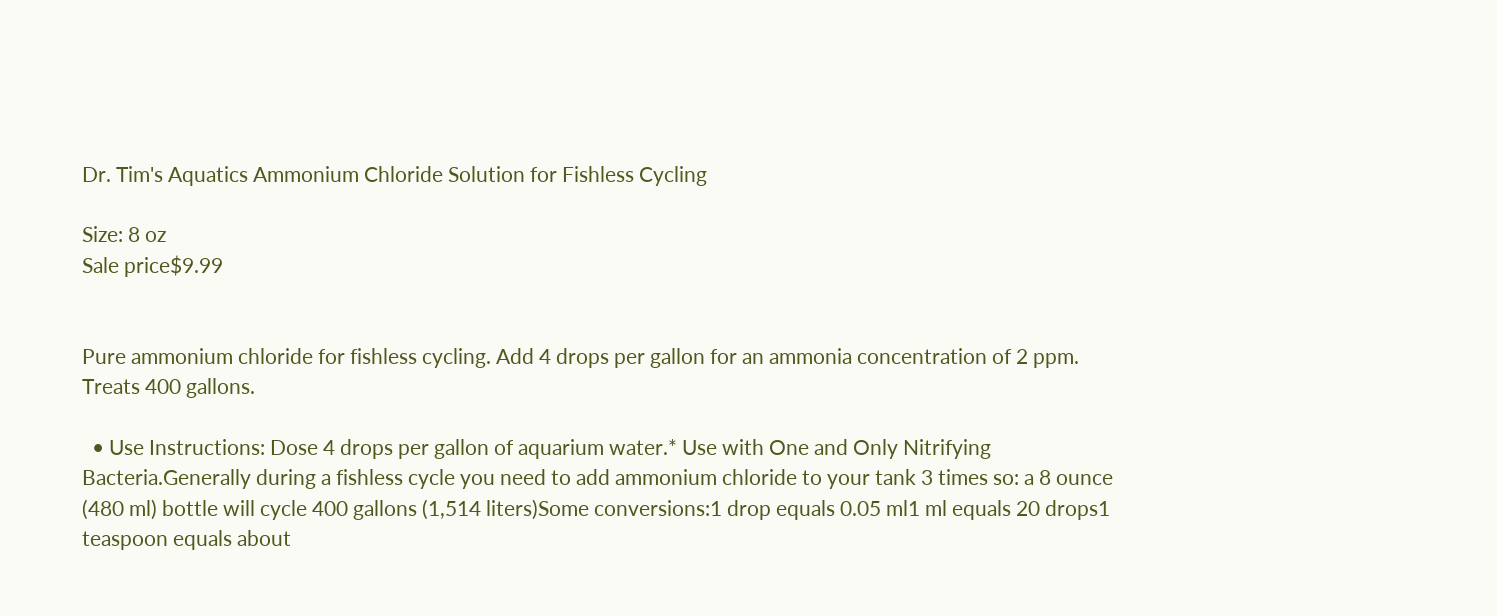Dr. Tim's Aquatics Ammonium Chloride Solution for Fishless Cycling

Size: 8 oz
Sale price$9.99


Pure ammonium chloride for fishless cycling. Add 4 drops per gallon for an ammonia concentration of 2 ppm. Treats 400 gallons.

  • Use Instructions: Dose 4 drops per gallon of aquarium water.* Use with One and Only Nitrifying Bacteria.Generally during a fishless cycle you need to add ammonium chloride to your tank 3 times so: a 8 ounce (480 ml) bottle will cycle 400 gallons (1,514 liters)Some conversions:1 drop equals 0.05 ml1 ml equals 20 drops1 teaspoon equals about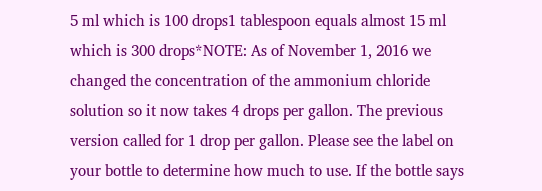5 ml which is 100 drops1 tablespoon equals almost 15 ml which is 300 drops*NOTE: As of November 1, 2016 we changed the concentration of the ammonium chloride solution so it now takes 4 drops per gallon. The previous version called for 1 drop per gallon. Please see the label on your bottle to determine how much to use. If the bottle says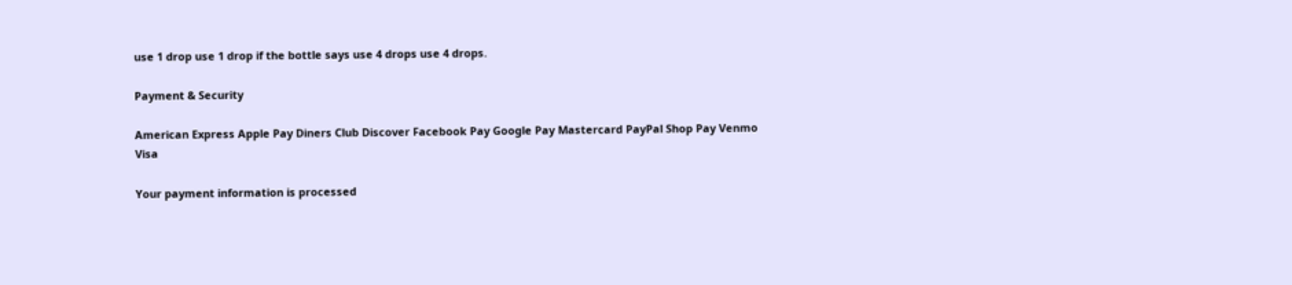use 1 drop use 1 drop if the bottle says use 4 drops use 4 drops.

Payment & Security

American Express Apple Pay Diners Club Discover Facebook Pay Google Pay Mastercard PayPal Shop Pay Venmo Visa

Your payment information is processed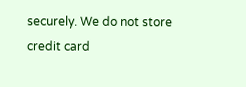securely. We do not store credit card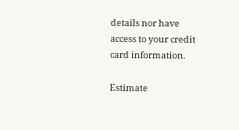details nor have access to your credit card information.

Estimate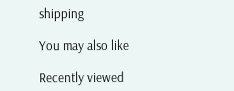shipping

You may also like

Recently viewed